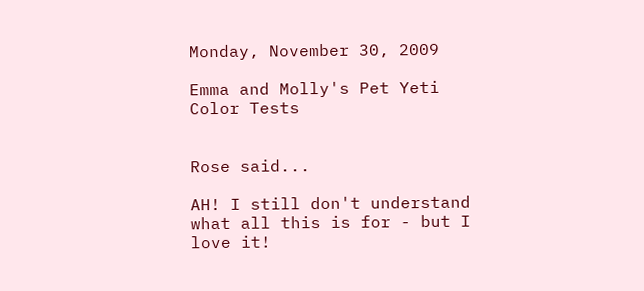Monday, November 30, 2009

Emma and Molly's Pet Yeti Color Tests


Rose said...

AH! I still don't understand what all this is for - but I love it!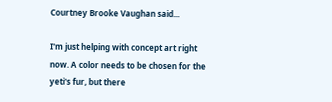Courtney Brooke Vaughan said...

I'm just helping with concept art right now. A color needs to be chosen for the yeti's fur, but there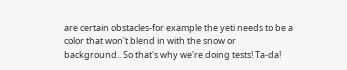are certain obstacles-for example the yeti needs to be a color that won't blend in with the snow or background.. So that's why we're doing tests! Ta-da!